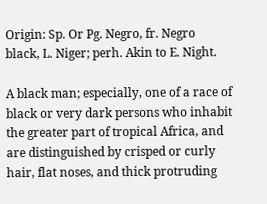Origin: Sp. Or Pg. Negro, fr. Negro black, L. Niger; perh. Akin to E. Night.

A black man; especially, one of a race of black or very dark persons who inhabit the greater part of tropical Africa, and are distinguished by crisped or curly hair, flat noses, and thick protruding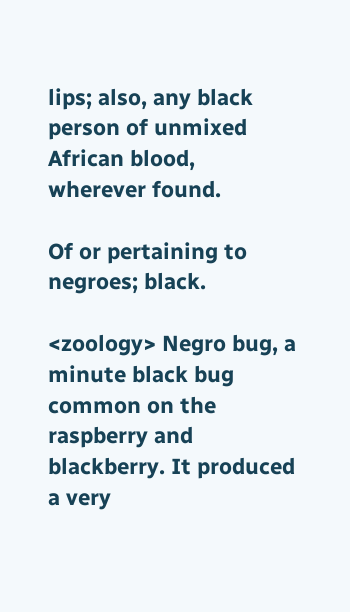lips; also, any black person of unmixed African blood, wherever found.

Of or pertaining to negroes; black.

<zoology> Negro bug, a minute black bug common on the raspberry and blackberry. It produced a very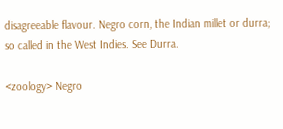disagreeable flavour. Negro corn, the Indian millet or durra; so called in the West Indies. See Durra.

<zoology> Negro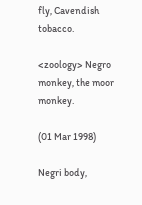fly, Cavendish tobacco.

<zoology> Negro monkey, the moor monkey.

(01 Mar 1998)

Negri body,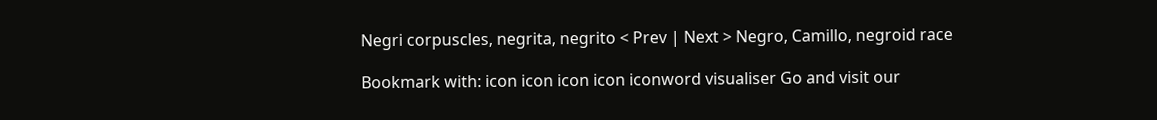Negri corpuscles, negrita, negrito < Prev | Next > Negro, Camillo, negroid race

Bookmark with: icon icon icon icon iconword visualiser Go and visit our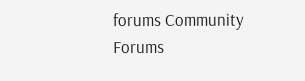forums Community Forums